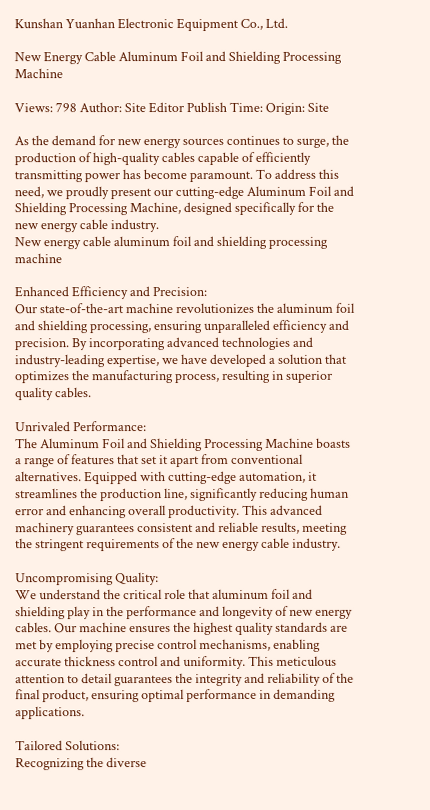Kunshan Yuanhan Electronic Equipment Co., Ltd.

New Energy Cable Aluminum Foil and Shielding Processing Machine

Views: 798 Author: Site Editor Publish Time: Origin: Site

As the demand for new energy sources continues to surge, the production of high-quality cables capable of efficiently transmitting power has become paramount. To address this need, we proudly present our cutting-edge Aluminum Foil and Shielding Processing Machine, designed specifically for the new energy cable industry.
New energy cable aluminum foil and shielding processing machine

Enhanced Efficiency and Precision:
Our state-of-the-art machine revolutionizes the aluminum foil and shielding processing, ensuring unparalleled efficiency and precision. By incorporating advanced technologies and industry-leading expertise, we have developed a solution that optimizes the manufacturing process, resulting in superior quality cables.

Unrivaled Performance:
The Aluminum Foil and Shielding Processing Machine boasts a range of features that set it apart from conventional alternatives. Equipped with cutting-edge automation, it streamlines the production line, significantly reducing human error and enhancing overall productivity. This advanced machinery guarantees consistent and reliable results, meeting the stringent requirements of the new energy cable industry.

Uncompromising Quality:
We understand the critical role that aluminum foil and shielding play in the performance and longevity of new energy cables. Our machine ensures the highest quality standards are met by employing precise control mechanisms, enabling accurate thickness control and uniformity. This meticulous attention to detail guarantees the integrity and reliability of the final product, ensuring optimal performance in demanding applications.

Tailored Solutions:
Recognizing the diverse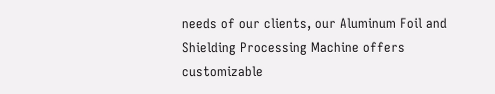needs of our clients, our Aluminum Foil and Shielding Processing Machine offers customizable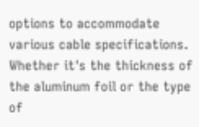options to accommodate various cable specifications. Whether it's the thickness of the aluminum foil or the type of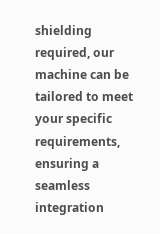shielding required, our machine can be tailored to meet your specific requirements, ensuring a seamless integration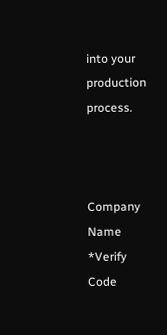into your production process.



Company Name
*Verify Code